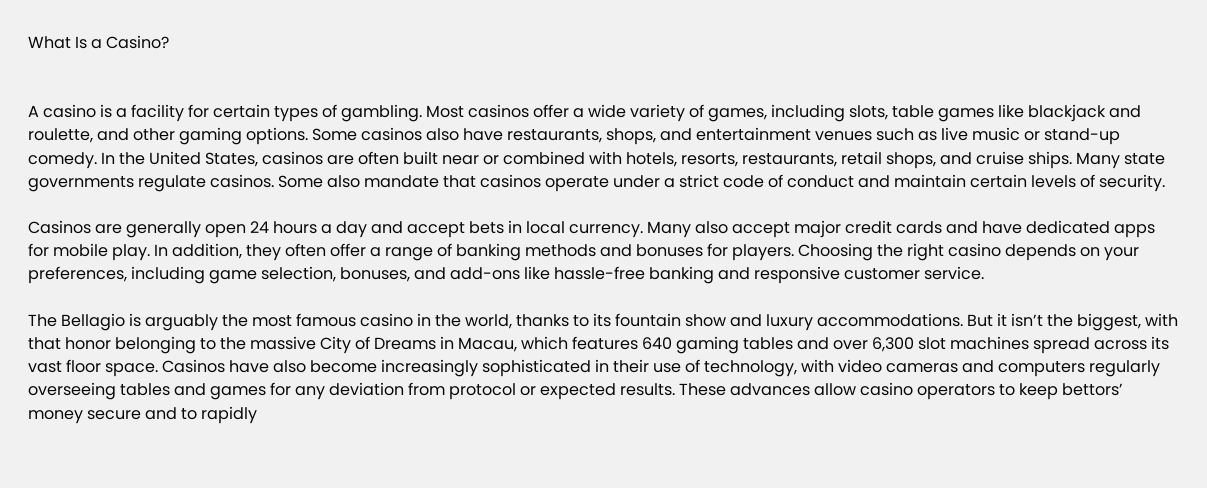What Is a Casino?


A casino is a facility for certain types of gambling. Most casinos offer a wide variety of games, including slots, table games like blackjack and roulette, and other gaming options. Some casinos also have restaurants, shops, and entertainment venues such as live music or stand-up comedy. In the United States, casinos are often built near or combined with hotels, resorts, restaurants, retail shops, and cruise ships. Many state governments regulate casinos. Some also mandate that casinos operate under a strict code of conduct and maintain certain levels of security.

Casinos are generally open 24 hours a day and accept bets in local currency. Many also accept major credit cards and have dedicated apps for mobile play. In addition, they often offer a range of banking methods and bonuses for players. Choosing the right casino depends on your preferences, including game selection, bonuses, and add-ons like hassle-free banking and responsive customer service.

The Bellagio is arguably the most famous casino in the world, thanks to its fountain show and luxury accommodations. But it isn’t the biggest, with that honor belonging to the massive City of Dreams in Macau, which features 640 gaming tables and over 6,300 slot machines spread across its vast floor space. Casinos have also become increasingly sophisticated in their use of technology, with video cameras and computers regularly overseeing tables and games for any deviation from protocol or expected results. These advances allow casino operators to keep bettors’ money secure and to rapidly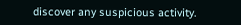discover any suspicious activity.